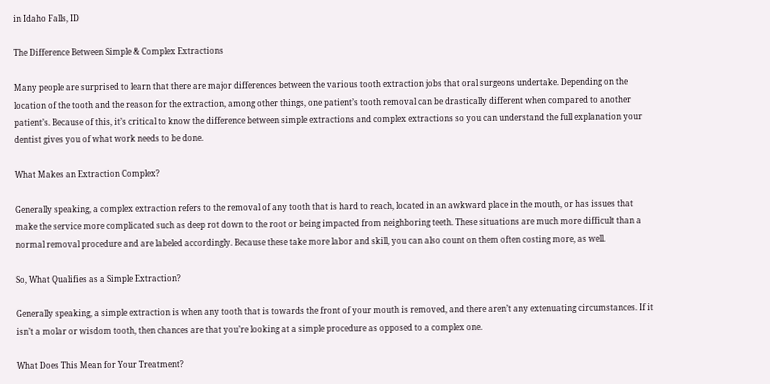in Idaho Falls, ID

The Difference Between Simple & Complex Extractions

Many people are surprised to learn that there are major differences between the various tooth extraction jobs that oral surgeons undertake. Depending on the location of the tooth and the reason for the extraction, among other things, one patient’s tooth removal can be drastically different when compared to another patient’s. Because of this, it’s critical to know the difference between simple extractions and complex extractions so you can understand the full explanation your dentist gives you of what work needs to be done.

What Makes an Extraction Complex?

Generally speaking, a complex extraction refers to the removal of any tooth that is hard to reach, located in an awkward place in the mouth, or has issues that make the service more complicated such as deep rot down to the root or being impacted from neighboring teeth. These situations are much more difficult than a normal removal procedure and are labeled accordingly. Because these take more labor and skill, you can also count on them often costing more, as well.

So, What Qualifies as a Simple Extraction?

Generally speaking, a simple extraction is when any tooth that is towards the front of your mouth is removed, and there aren’t any extenuating circumstances. If it isn’t a molar or wisdom tooth, then chances are that you’re looking at a simple procedure as opposed to a complex one.

What Does This Mean for Your Treatment?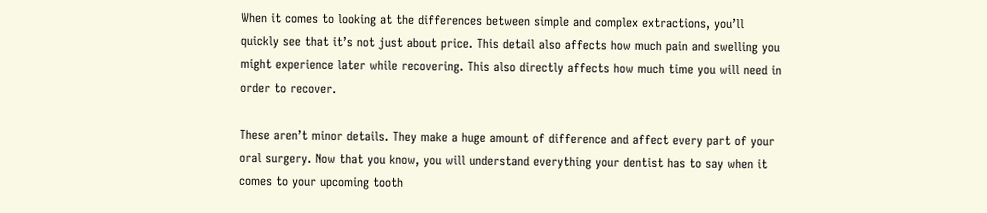When it comes to looking at the differences between simple and complex extractions, you’ll quickly see that it’s not just about price. This detail also affects how much pain and swelling you might experience later while recovering. This also directly affects how much time you will need in order to recover.

These aren’t minor details. They make a huge amount of difference and affect every part of your oral surgery. Now that you know, you will understand everything your dentist has to say when it comes to your upcoming tooth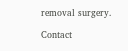removal surgery.

Contact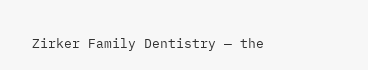Zirker Family Dentistry — the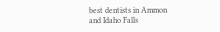best dentists in Ammon and Idaho Falls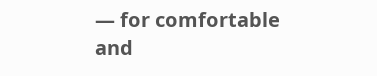— for comfortable and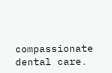compassionate dental care.